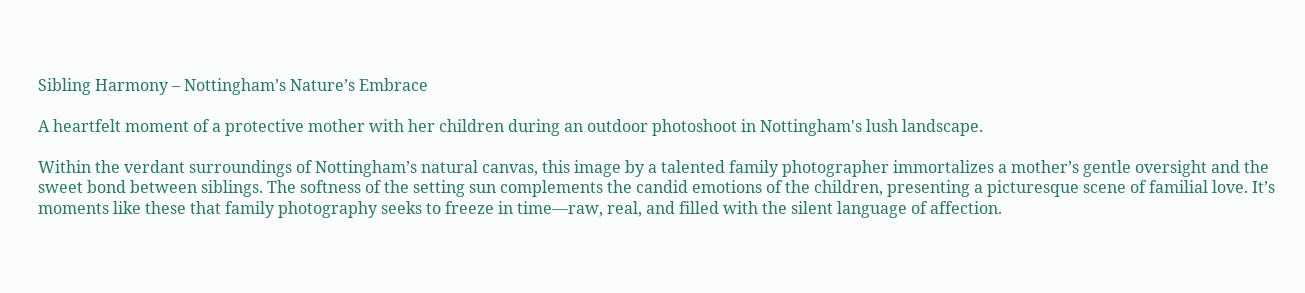Sibling Harmony – Nottingham’s Nature’s Embrace

A heartfelt moment of a protective mother with her children during an outdoor photoshoot in Nottingham's lush landscape.

Within the verdant surroundings of Nottingham’s natural canvas, this image by a talented family photographer immortalizes a mother’s gentle oversight and the sweet bond between siblings. The softness of the setting sun complements the candid emotions of the children, presenting a picturesque scene of familial love. It’s moments like these that family photography seeks to freeze in time—raw, real, and filled with the silent language of affection.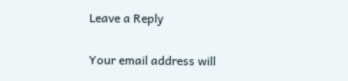Leave a Reply

Your email address will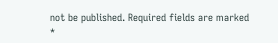not be published. Required fields are marked *